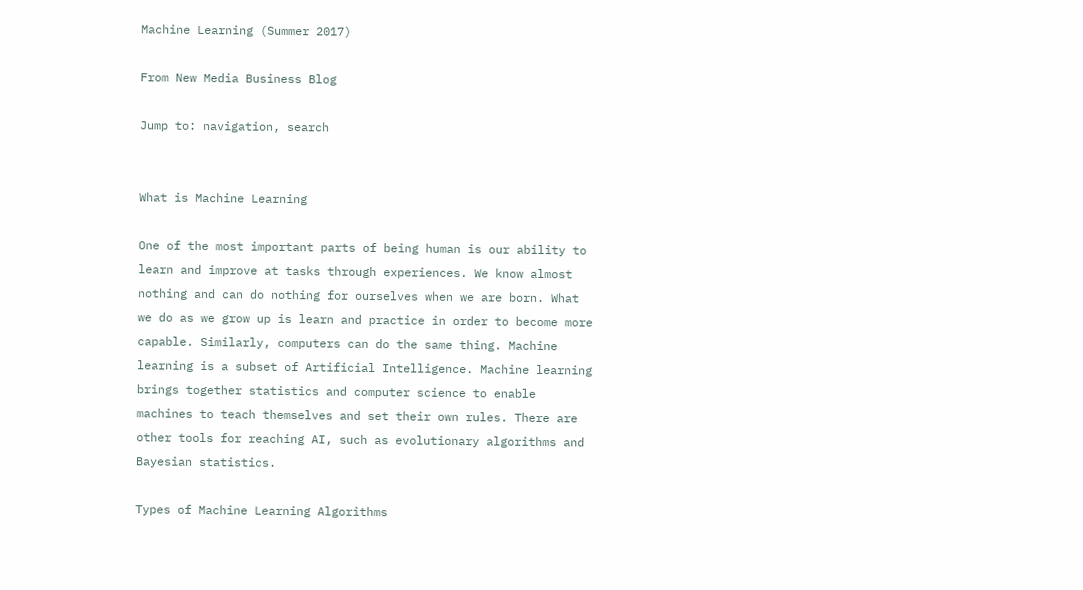Machine Learning (Summer 2017)

From New Media Business Blog

Jump to: navigation, search


What is Machine Learning

One of the most important parts of being human is our ability to learn and improve at tasks through experiences. We know almost nothing and can do nothing for ourselves when we are born. What we do as we grow up is learn and practice in order to become more capable. Similarly, computers can do the same thing. Machine learning is a subset of Artificial Intelligence. Machine learning brings together statistics and computer science to enable machines to teach themselves and set their own rules. There are other tools for reaching AI, such as evolutionary algorithms and Bayesian statistics.

Types of Machine Learning Algorithms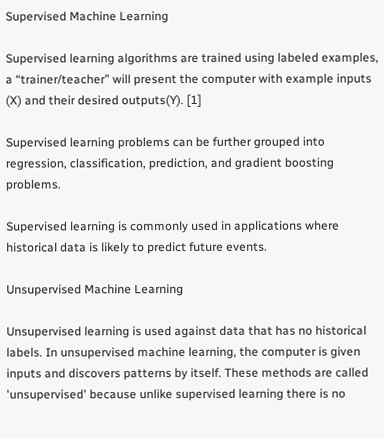Supervised Machine Learning

Supervised learning algorithms are trained using labeled examples, a “trainer/teacher” will present the computer with example inputs (X) and their desired outputs(Y). [1]

Supervised learning problems can be further grouped into regression, classification, prediction, and gradient boosting problems.

Supervised learning is commonly used in applications where historical data is likely to predict future events.

Unsupervised Machine Learning

Unsupervised learning is used against data that has no historical labels. In unsupervised machine learning, the computer is given inputs and discovers patterns by itself. These methods are called 'unsupervised' because unlike supervised learning there is no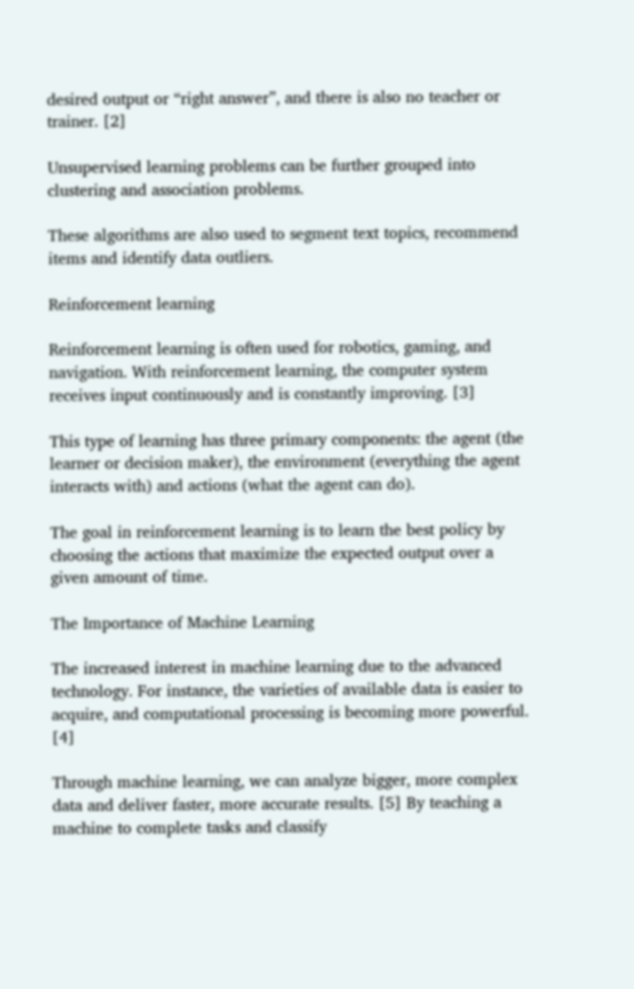desired output or “right answer”, and there is also no teacher or trainer. [2]

Unsupervised learning problems can be further grouped into clustering and association problems.

These algorithms are also used to segment text topics, recommend items and identify data outliers.

Reinforcement learning

Reinforcement learning is often used for robotics, gaming, and navigation. With reinforcement learning, the computer system receives input continuously and is constantly improving. [3]

This type of learning has three primary components: the agent (the learner or decision maker), the environment (everything the agent interacts with) and actions (what the agent can do).

The goal in reinforcement learning is to learn the best policy by choosing the actions that maximize the expected output over a given amount of time.

The Importance of Machine Learning

The increased interest in machine learning due to the advanced technology. For instance, the varieties of available data is easier to acquire, and computational processing is becoming more powerful. [4]

Through machine learning, we can analyze bigger, more complex data and deliver faster, more accurate results. [5] By teaching a machine to complete tasks and classify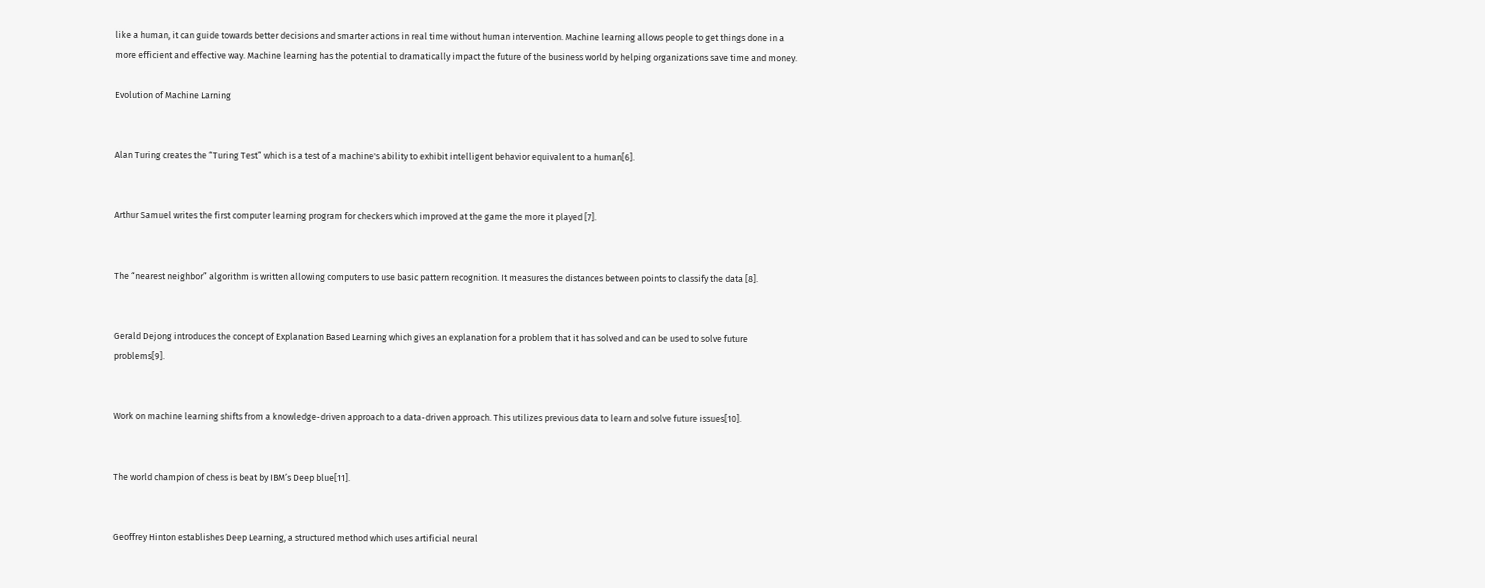like a human, it can guide towards better decisions and smarter actions in real time without human intervention. Machine learning allows people to get things done in a more efficient and effective way. Machine learning has the potential to dramatically impact the future of the business world by helping organizations save time and money.

Evolution of Machine Larning


Alan Turing creates the “Turing Test” which is a test of a machine's ability to exhibit intelligent behavior equivalent to a human[6].


Arthur Samuel writes the first computer learning program for checkers which improved at the game the more it played [7].


The “nearest neighbor” algorithm is written allowing computers to use basic pattern recognition. It measures the distances between points to classify the data [8].


Gerald Dejong introduces the concept of Explanation Based Learning which gives an explanation for a problem that it has solved and can be used to solve future problems[9].


Work on machine learning shifts from a knowledge-driven approach to a data-driven approach. This utilizes previous data to learn and solve future issues[10].


The world champion of chess is beat by IBM’s Deep blue[11].


Geoffrey Hinton establishes Deep Learning, a structured method which uses artificial neural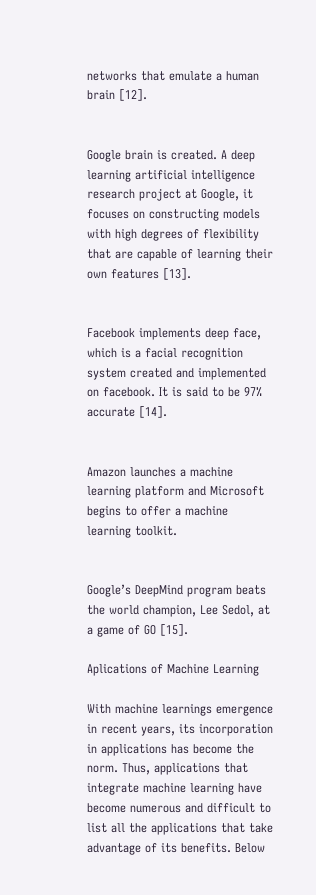networks that emulate a human brain [12].


Google brain is created. A deep learning artificial intelligence research project at Google, it focuses on constructing models with high degrees of flexibility that are capable of learning their own features [13].


Facebook implements deep face, which is a facial recognition system created and implemented on facebook. It is said to be 97% accurate [14].


Amazon launches a machine learning platform and Microsoft begins to offer a machine learning toolkit.


Google’s DeepMind program beats the world champion, Lee Sedol, at a game of GO [15].

Aplications of Machine Learning

With machine learnings emergence in recent years, its incorporation in applications has become the norm. Thus, applications that integrate machine learning have become numerous and difficult to list all the applications that take advantage of its benefits. Below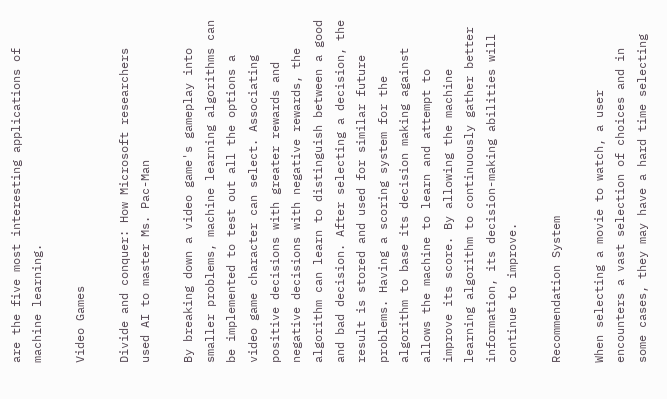are the five most interesting applications of machine learning.

Video Games

Divide and conquer: How Microsoft researchers used AI to master Ms. Pac-Man

By breaking down a video game's gameplay into smaller problems, machine learning algorithms can be implemented to test out all the options a video game character can select. Associating positive decisions with greater rewards and negative decisions with negative rewards, the algorithm can learn to distinguish between a good and bad decision. After selecting a decision, the result is stored and used for similar future problems. Having a scoring system for the algorithm to base its decision making against allows the machine to learn and attempt to improve its score. By allowing the machine learning algorithm to continuously gather better information, its decision-making abilities will continue to improve.

Recommendation System

When selecting a movie to watch, a user encounters a vast selection of choices and in some cases, they may have a hard time selecting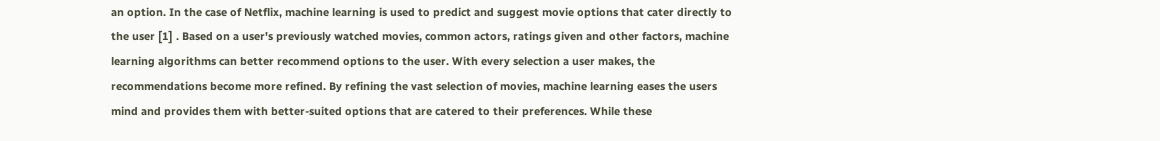an option. In the case of Netflix, machine learning is used to predict and suggest movie options that cater directly to the user [1] . Based on a user's previously watched movies, common actors, ratings given and other factors, machine learning algorithms can better recommend options to the user. With every selection a user makes, the recommendations become more refined. By refining the vast selection of movies, machine learning eases the users mind and provides them with better-suited options that are catered to their preferences. While these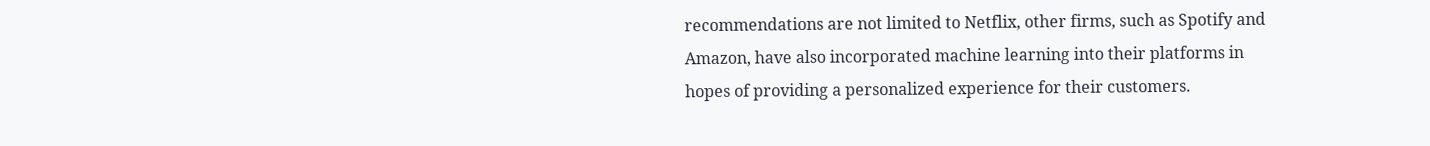recommendations are not limited to Netflix, other firms, such as Spotify and Amazon, have also incorporated machine learning into their platforms in hopes of providing a personalized experience for their customers.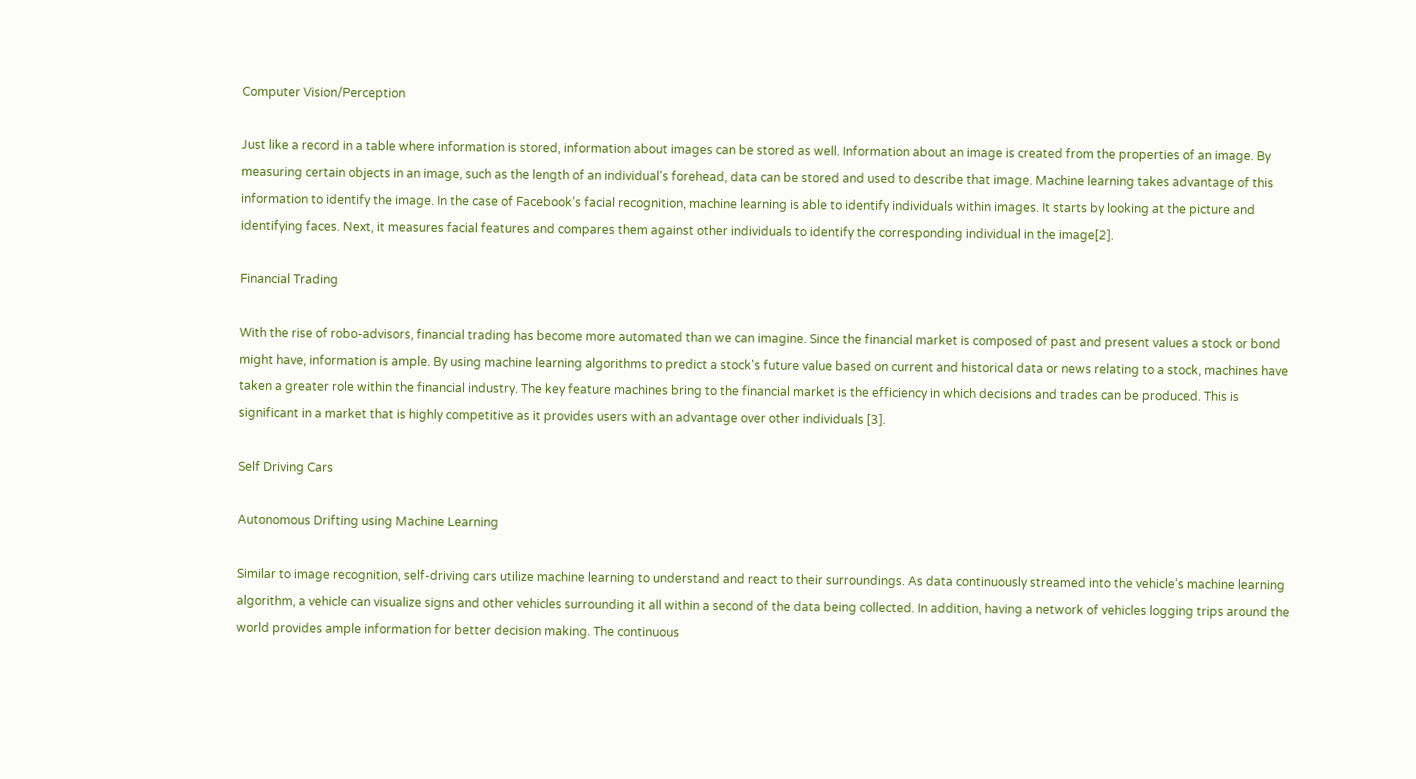Computer Vision/Perception

Just like a record in a table where information is stored, information about images can be stored as well. Information about an image is created from the properties of an image. By measuring certain objects in an image, such as the length of an individual's forehead, data can be stored and used to describe that image. Machine learning takes advantage of this information to identify the image. In the case of Facebook’s facial recognition, machine learning is able to identify individuals within images. It starts by looking at the picture and identifying faces. Next, it measures facial features and compares them against other individuals to identify the corresponding individual in the image[2].

Financial Trading

With the rise of robo-advisors, financial trading has become more automated than we can imagine. Since the financial market is composed of past and present values a stock or bond might have, information is ample. By using machine learning algorithms to predict a stock's future value based on current and historical data or news relating to a stock, machines have taken a greater role within the financial industry. The key feature machines bring to the financial market is the efficiency in which decisions and trades can be produced. This is significant in a market that is highly competitive as it provides users with an advantage over other individuals [3].

Self Driving Cars

Autonomous Drifting using Machine Learning

Similar to image recognition, self-driving cars utilize machine learning to understand and react to their surroundings. As data continuously streamed into the vehicle’s machine learning algorithm, a vehicle can visualize signs and other vehicles surrounding it all within a second of the data being collected. In addition, having a network of vehicles logging trips around the world provides ample information for better decision making. The continuous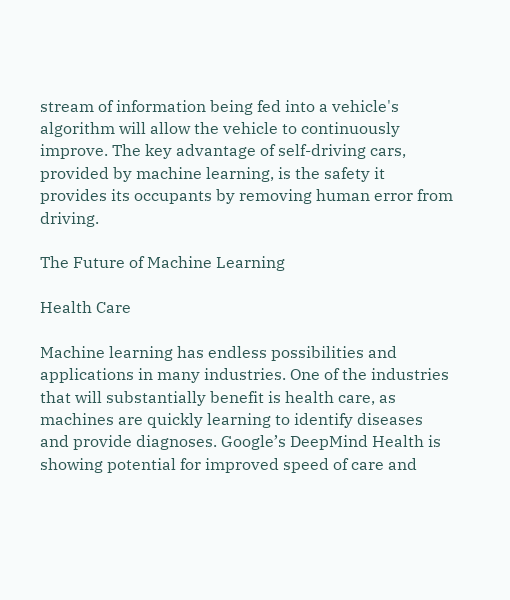stream of information being fed into a vehicle's algorithm will allow the vehicle to continuously improve. The key advantage of self-driving cars, provided by machine learning, is the safety it provides its occupants by removing human error from driving.

The Future of Machine Learning

Health Care

Machine learning has endless possibilities and applications in many industries. One of the industries that will substantially benefit is health care, as machines are quickly learning to identify diseases and provide diagnoses. Google’s DeepMind Health is showing potential for improved speed of care and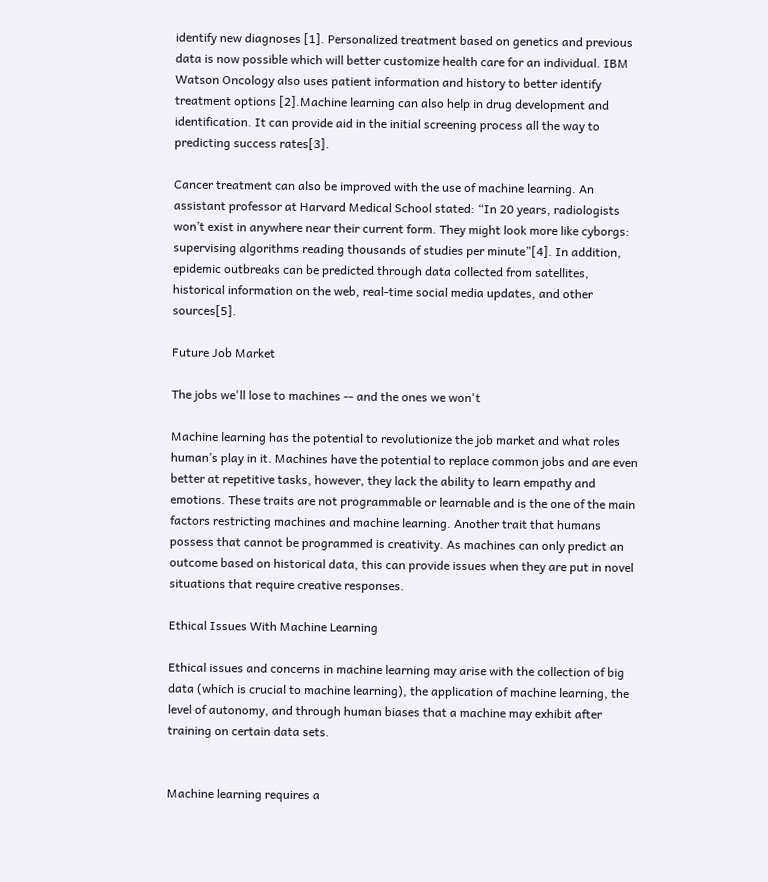identify new diagnoses [1]. Personalized treatment based on genetics and previous data is now possible which will better customize health care for an individual. IBM Watson Oncology also uses patient information and history to better identify treatment options [2].Machine learning can also help in drug development and identification. It can provide aid in the initial screening process all the way to predicting success rates[3].

Cancer treatment can also be improved with the use of machine learning. An assistant professor at Harvard Medical School stated: “In 20 years, radiologists won’t exist in anywhere near their current form. They might look more like cyborgs: supervising algorithms reading thousands of studies per minute”[4]. In addition, epidemic outbreaks can be predicted through data collected from satellites, historical information on the web, real-time social media updates, and other sources[5].

Future Job Market

The jobs we'll lose to machines -- and the ones we won't

Machine learning has the potential to revolutionize the job market and what roles human’s play in it. Machines have the potential to replace common jobs and are even better at repetitive tasks, however, they lack the ability to learn empathy and emotions. These traits are not programmable or learnable and is the one of the main factors restricting machines and machine learning. Another trait that humans possess that cannot be programmed is creativity. As machines can only predict an outcome based on historical data, this can provide issues when they are put in novel situations that require creative responses.

Ethical Issues With Machine Learning

Ethical issues and concerns in machine learning may arise with the collection of big data (which is crucial to machine learning), the application of machine learning, the level of autonomy, and through human biases that a machine may exhibit after training on certain data sets.


Machine learning requires a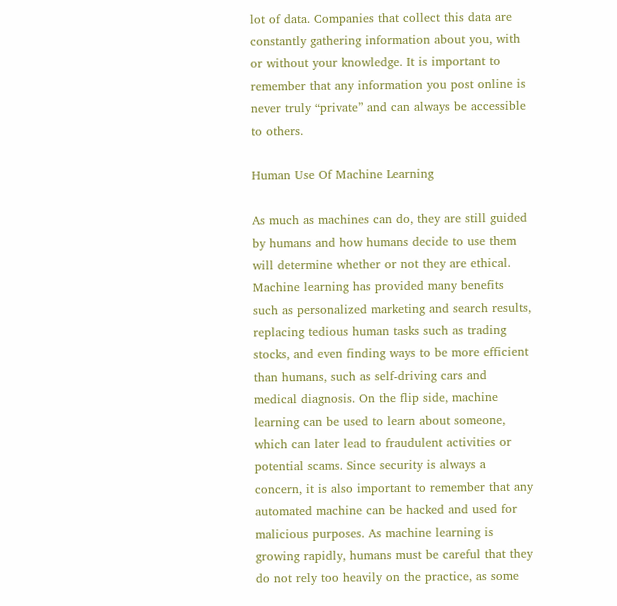lot of data. Companies that collect this data are constantly gathering information about you, with or without your knowledge. It is important to remember that any information you post online is never truly “private” and can always be accessible to others.

Human Use Of Machine Learning

As much as machines can do, they are still guided by humans and how humans decide to use them will determine whether or not they are ethical. Machine learning has provided many benefits such as personalized marketing and search results, replacing tedious human tasks such as trading stocks, and even finding ways to be more efficient than humans, such as self-driving cars and medical diagnosis. On the flip side, machine learning can be used to learn about someone, which can later lead to fraudulent activities or potential scams. Since security is always a concern, it is also important to remember that any automated machine can be hacked and used for malicious purposes. As machine learning is growing rapidly, humans must be careful that they do not rely too heavily on the practice, as some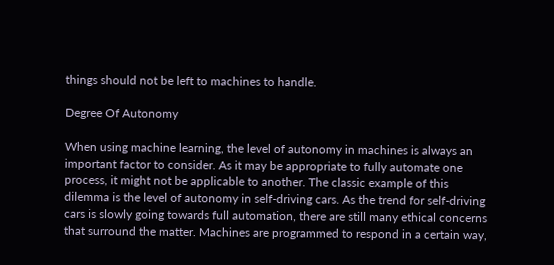things should not be left to machines to handle.

Degree Of Autonomy

When using machine learning, the level of autonomy in machines is always an important factor to consider. As it may be appropriate to fully automate one process, it might not be applicable to another. The classic example of this dilemma is the level of autonomy in self-driving cars. As the trend for self-driving cars is slowly going towards full automation, there are still many ethical concerns that surround the matter. Machines are programmed to respond in a certain way,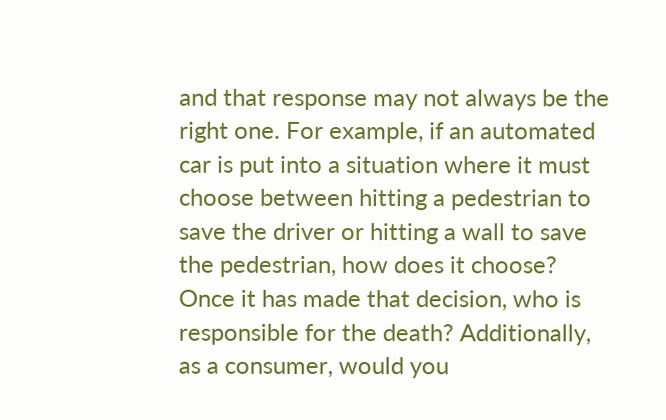and that response may not always be the right one. For example, if an automated car is put into a situation where it must choose between hitting a pedestrian to save the driver or hitting a wall to save the pedestrian, how does it choose? Once it has made that decision, who is responsible for the death? Additionally, as a consumer, would you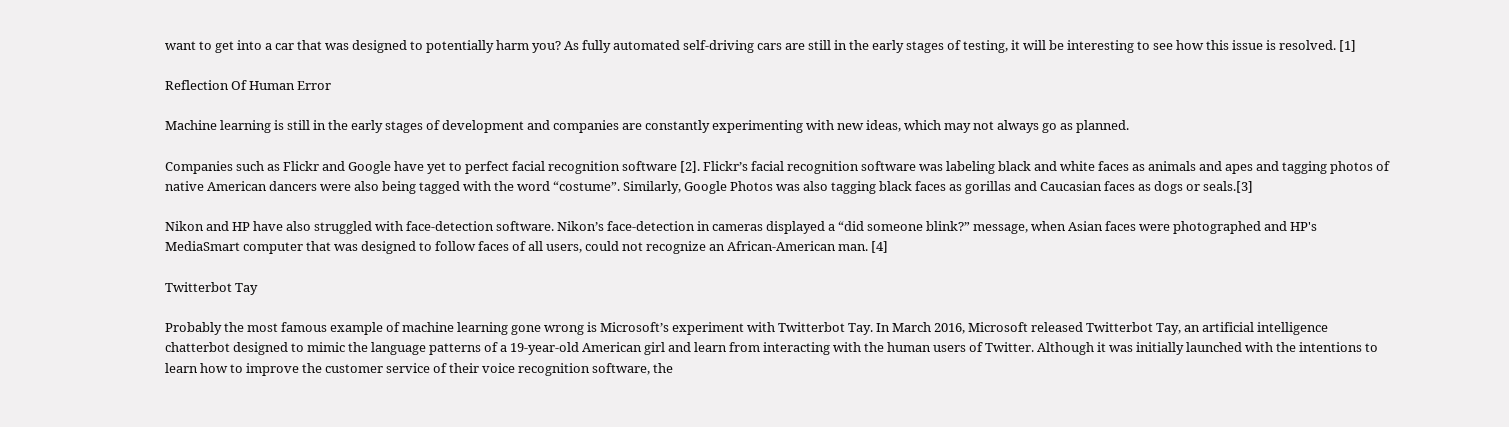want to get into a car that was designed to potentially harm you? As fully automated self-driving cars are still in the early stages of testing, it will be interesting to see how this issue is resolved. [1]

Reflection Of Human Error

Machine learning is still in the early stages of development and companies are constantly experimenting with new ideas, which may not always go as planned.

Companies such as Flickr and Google have yet to perfect facial recognition software [2]. Flickr’s facial recognition software was labeling black and white faces as animals and apes and tagging photos of native American dancers were also being tagged with the word “costume”. Similarly, Google Photos was also tagging black faces as gorillas and Caucasian faces as dogs or seals.[3]

Nikon and HP have also struggled with face-detection software. Nikon’s face-detection in cameras displayed a “did someone blink?” message, when Asian faces were photographed and HP's MediaSmart computer that was designed to follow faces of all users, could not recognize an African-American man. [4]

Twitterbot Tay

Probably the most famous example of machine learning gone wrong is Microsoft’s experiment with Twitterbot Tay. In March 2016, Microsoft released Twitterbot Tay, an artificial intelligence chatterbot designed to mimic the language patterns of a 19-year-old American girl and learn from interacting with the human users of Twitter. Although it was initially launched with the intentions to learn how to improve the customer service of their voice recognition software, the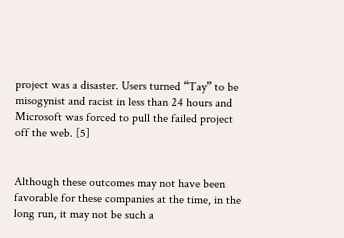project was a disaster. Users turned “Tay” to be misogynist and racist in less than 24 hours and Microsoft was forced to pull the failed project off the web. [5]


Although these outcomes may not have been favorable for these companies at the time, in the long run, it may not be such a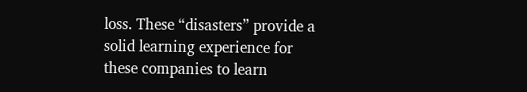loss. These “disasters” provide a solid learning experience for these companies to learn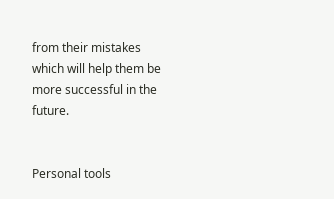from their mistakes which will help them be more successful in the future.


Personal tools